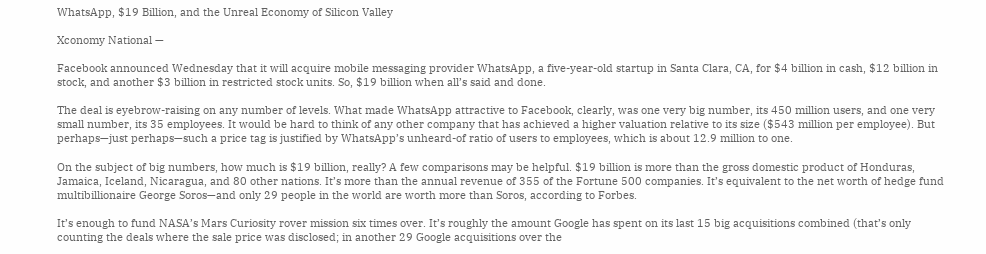WhatsApp, $19 Billion, and the Unreal Economy of Silicon Valley

Xconomy National —

Facebook announced Wednesday that it will acquire mobile messaging provider WhatsApp, a five-year-old startup in Santa Clara, CA, for $4 billion in cash, $12 billion in stock, and another $3 billion in restricted stock units. So, $19 billion when all’s said and done.

The deal is eyebrow-raising on any number of levels. What made WhatsApp attractive to Facebook, clearly, was one very big number, its 450 million users, and one very small number, its 35 employees. It would be hard to think of any other company that has achieved a higher valuation relative to its size ($543 million per employee). But perhaps—just perhaps—such a price tag is justified by WhatsApp’s unheard-of ratio of users to employees, which is about 12.9 million to one.

On the subject of big numbers, how much is $19 billion, really? A few comparisons may be helpful. $19 billion is more than the gross domestic product of Honduras, Jamaica, Iceland, Nicaragua, and 80 other nations. It’s more than the annual revenue of 355 of the Fortune 500 companies. It’s equivalent to the net worth of hedge fund multibillionaire George Soros—and only 29 people in the world are worth more than Soros, according to Forbes.

It’s enough to fund NASA’s Mars Curiosity rover mission six times over. It’s roughly the amount Google has spent on its last 15 big acquisitions combined (that’s only counting the deals where the sale price was disclosed; in another 29 Google acquisitions over the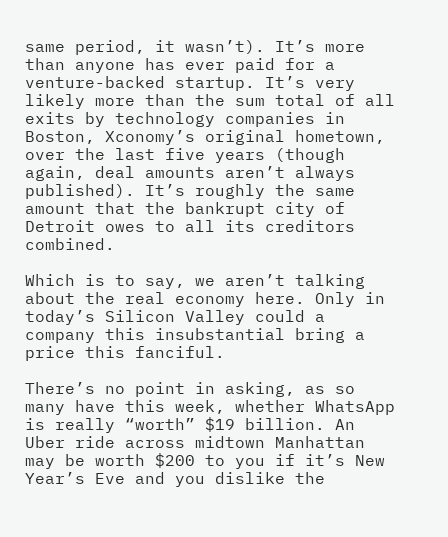same period, it wasn’t). It’s more than anyone has ever paid for a venture-backed startup. It’s very likely more than the sum total of all exits by technology companies in Boston, Xconomy’s original hometown, over the last five years (though again, deal amounts aren’t always published). It’s roughly the same amount that the bankrupt city of Detroit owes to all its creditors combined.

Which is to say, we aren’t talking about the real economy here. Only in today’s Silicon Valley could a company this insubstantial bring a price this fanciful.

There’s no point in asking, as so many have this week, whether WhatsApp is really “worth” $19 billion. An Uber ride across midtown Manhattan may be worth $200 to you if it’s New Year’s Eve and you dislike the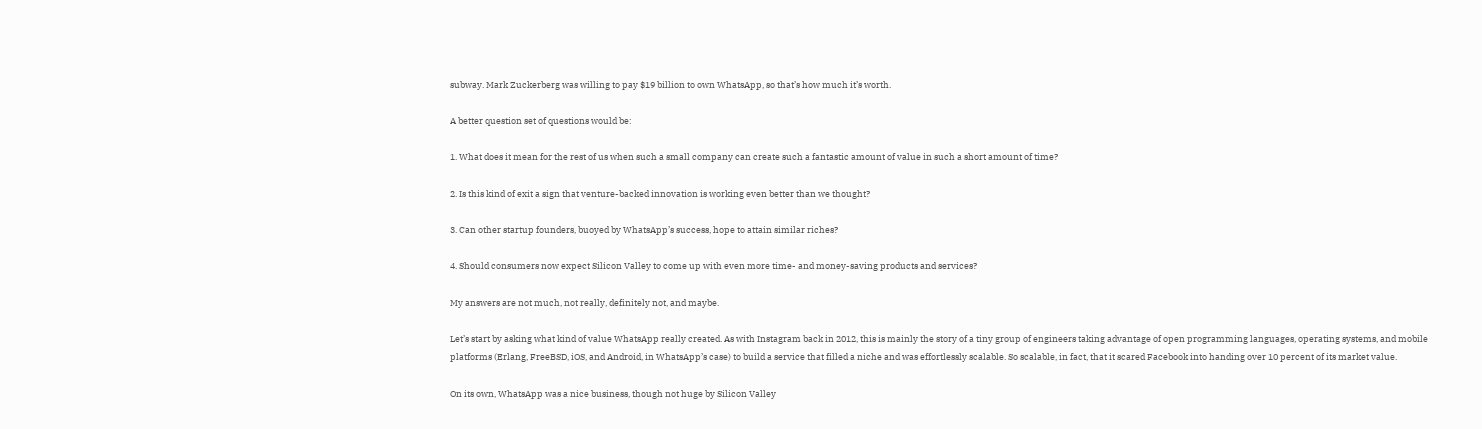subway. Mark Zuckerberg was willing to pay $19 billion to own WhatsApp, so that’s how much it’s worth.

A better question set of questions would be:

1. What does it mean for the rest of us when such a small company can create such a fantastic amount of value in such a short amount of time?

2. Is this kind of exit a sign that venture-backed innovation is working even better than we thought?

3. Can other startup founders, buoyed by WhatsApp’s success, hope to attain similar riches?

4. Should consumers now expect Silicon Valley to come up with even more time- and money-saving products and services?

My answers are not much, not really, definitely not, and maybe.

Let’s start by asking what kind of value WhatsApp really created. As with Instagram back in 2012, this is mainly the story of a tiny group of engineers taking advantage of open programming languages, operating systems, and mobile platforms (Erlang, FreeBSD, iOS, and Android, in WhatsApp’s case) to build a service that filled a niche and was effortlessly scalable. So scalable, in fact, that it scared Facebook into handing over 10 percent of its market value.

On its own, WhatsApp was a nice business, though not huge by Silicon Valley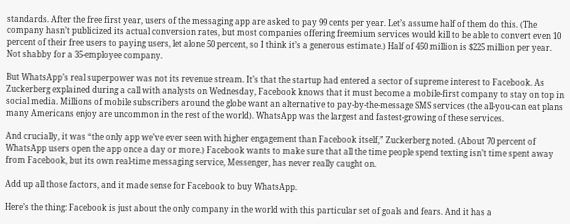standards. After the free first year, users of the messaging app are asked to pay 99 cents per year. Let’s assume half of them do this. (The company hasn’t publicized its actual conversion rates, but most companies offering freemium services would kill to be able to convert even 10 percent of their free users to paying users, let alone 50 percent, so I think it’s a generous estimate.) Half of 450 million is $225 million per year. Not shabby for a 35-employee company.

But WhatsApp’s real superpower was not its revenue stream. It’s that the startup had entered a sector of supreme interest to Facebook. As Zuckerberg explained during a call with analysts on Wednesday, Facebook knows that it must become a mobile-first company to stay on top in social media. Millions of mobile subscribers around the globe want an alternative to pay-by-the-message SMS services (the all-you-can eat plans many Americans enjoy are uncommon in the rest of the world). WhatsApp was the largest and fastest-growing of these services.

And crucially, it was “the only app we’ve ever seen with higher engagement than Facebook itself,” Zuckerberg noted. (About 70 percent of WhatsApp users open the app once a day or more.) Facebook wants to make sure that all the time people spend texting isn’t time spent away from Facebook, but its own real-time messaging service, Messenger, has never really caught on.

Add up all those factors, and it made sense for Facebook to buy WhatsApp.

Here’s the thing: Facebook is just about the only company in the world with this particular set of goals and fears. And it has a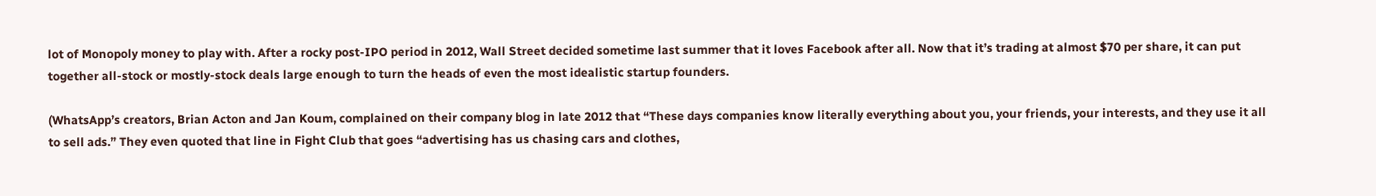lot of Monopoly money to play with. After a rocky post-IPO period in 2012, Wall Street decided sometime last summer that it loves Facebook after all. Now that it’s trading at almost $70 per share, it can put together all-stock or mostly-stock deals large enough to turn the heads of even the most idealistic startup founders.

(WhatsApp’s creators, Brian Acton and Jan Koum, complained on their company blog in late 2012 that “These days companies know literally everything about you, your friends, your interests, and they use it all to sell ads.” They even quoted that line in Fight Club that goes “advertising has us chasing cars and clothes,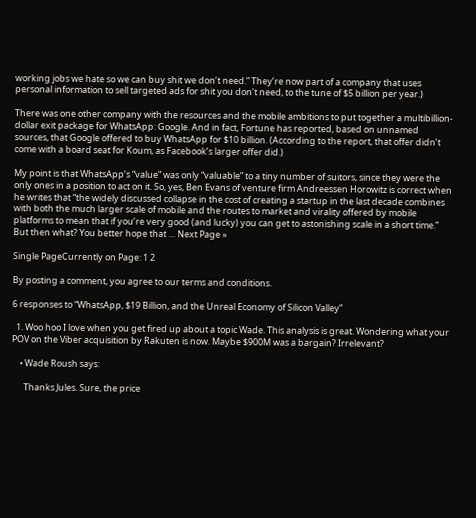working jobs we hate so we can buy shit we don’t need.” They’re now part of a company that uses personal information to sell targeted ads for shit you don’t need, to the tune of $5 billion per year.)

There was one other company with the resources and the mobile ambitions to put together a multibillion-dollar exit package for WhatsApp: Google. And in fact, Fortune has reported, based on unnamed sources, that Google offered to buy WhatsApp for $10 billion. (According to the report, that offer didn’t come with a board seat for Koum, as Facebook’s larger offer did.)

My point is that WhatsApp’s “value” was only “valuable” to a tiny number of suitors, since they were the only ones in a position to act on it. So, yes, Ben Evans of venture firm Andreessen Horowitz is correct when he writes that “the widely discussed collapse in the cost of creating a startup in the last decade combines with both the much larger scale of mobile and the routes to market and virality offered by mobile platforms to mean that if you’re very good (and lucky) you can get to astonishing scale in a short time.” But then what? You better hope that … Next Page »

Single PageCurrently on Page: 1 2

By posting a comment, you agree to our terms and conditions.

6 responses to “WhatsApp, $19 Billion, and the Unreal Economy of Silicon Valley”

  1. Woo hoo I love when you get fired up about a topic Wade. This analysis is great. Wondering what your POV on the Viber acquisition by Rakuten is now. Maybe $900M was a bargain? Irrelevant?

    • Wade Roush says:

      Thanks Jules. Sure, the price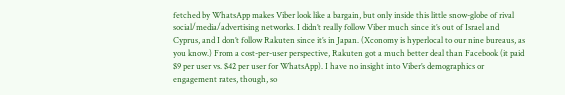fetched by WhatsApp makes Viber look like a bargain, but only inside this little snow-globe of rival social/media/advertising networks. I didn’t really follow Viber much since it’s out of Israel and Cyprus, and I don’t follow Rakuten since it’s in Japan. (Xconomy is hyperlocal to our nine bureaus, as you know.) From a cost-per-user perspective, Rakuten got a much better deal than Facebook (it paid $9 per user vs. $42 per user for WhatsApp). I have no insight into Viber’s demographics or engagement rates, though, so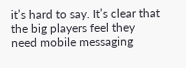it’s hard to say. It’s clear that the big players feel they need mobile messaging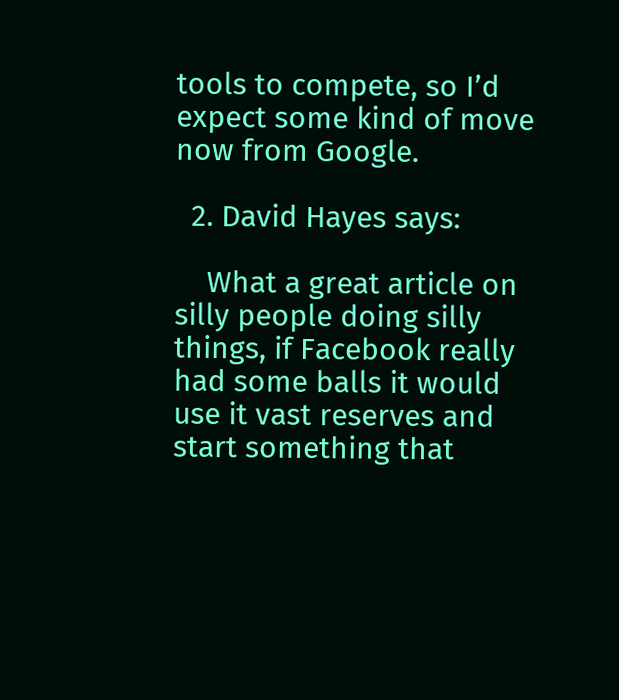tools to compete, so I’d expect some kind of move now from Google.

  2. David Hayes says:

    What a great article on silly people doing silly things, if Facebook really had some balls it would use it vast reserves and start something that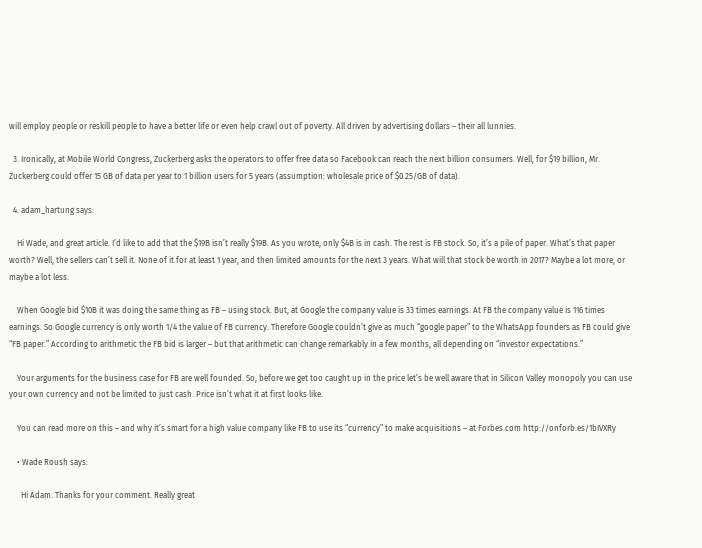will employ people or reskill people to have a better life or even help crawl out of poverty. All driven by advertising dollars – their all lunnies.

  3. Ironically, at Mobile World Congress, Zuckerberg asks the operators to offer free data so Facebook can reach the next billion consumers. Well, for $19 billion, Mr. Zuckerberg could offer 15 GB of data per year to 1 billion users for 5 years (assumption: wholesale price of $0.25/GB of data).

  4. adam_hartung says:

    Hi Wade, and great article. I’d like to add that the $19B isn’t really $19B. As you wrote, only $4B is in cash. The rest is FB stock. So, it’s a pile of paper. What’s that paper worth? Well, the sellers can’t sell it. None of it for at least 1 year, and then limited amounts for the next 3 years. What will that stock be worth in 2017? Maybe a lot more, or maybe a lot less.

    When Google bid $10B it was doing the same thing as FB – using stock. But, at Google the company value is 33 times earnings. At FB the company value is 116 times earnings. So Google currency is only worth 1/4 the value of FB currency. Therefore Google couldn’t give as much “google paper” to the WhatsApp founders as FB could give “FB paper.” According to arithmetic the FB bid is larger – but that arithmetic can change remarkably in a few months, all depending on “investor expectations.”

    Your arguments for the business case for FB are well founded. So, before we get too caught up in the price let’s be well aware that in Silicon Valley monopoly you can use your own currency and not be limited to just cash. Price isn’t what it at first looks like.

    You can read more on this – and why it’s smart for a high value company like FB to use its “currency” to make acquisitions – at Forbes.com http://onforb.es/1bIVXRy

    • Wade Roush says:

      Hi Adam. Thanks for your comment. Really great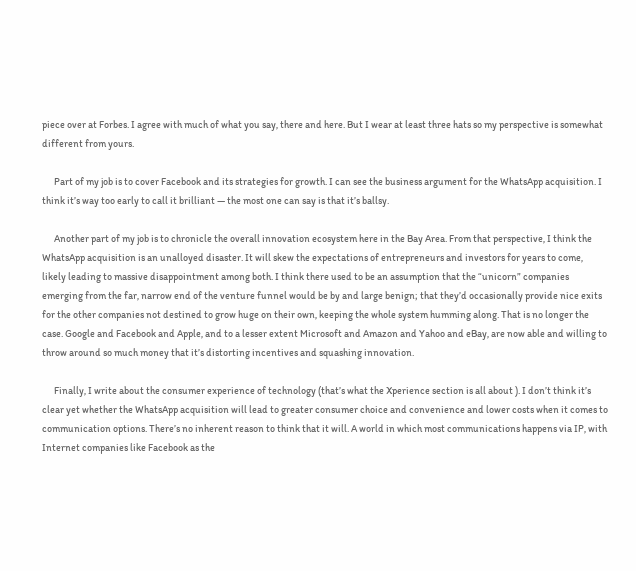piece over at Forbes. I agree with much of what you say, there and here. But I wear at least three hats so my perspective is somewhat different from yours.

      Part of my job is to cover Facebook and its strategies for growth. I can see the business argument for the WhatsApp acquisition. I think it’s way too early to call it brilliant — the most one can say is that it’s ballsy.

      Another part of my job is to chronicle the overall innovation ecosystem here in the Bay Area. From that perspective, I think the WhatsApp acquisition is an unalloyed disaster. It will skew the expectations of entrepreneurs and investors for years to come, likely leading to massive disappointment among both. I think there used to be an assumption that the “unicorn” companies emerging from the far, narrow end of the venture funnel would be by and large benign; that they’d occasionally provide nice exits for the other companies not destined to grow huge on their own, keeping the whole system humming along. That is no longer the case. Google and Facebook and Apple, and to a lesser extent Microsoft and Amazon and Yahoo and eBay, are now able and willing to throw around so much money that it’s distorting incentives and squashing innovation.

      Finally, I write about the consumer experience of technology (that’s what the Xperience section is all about ). I don’t think it’s clear yet whether the WhatsApp acquisition will lead to greater consumer choice and convenience and lower costs when it comes to communication options. There’s no inherent reason to think that it will. A world in which most communications happens via IP, with Internet companies like Facebook as the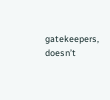gatekeepers, doesn’t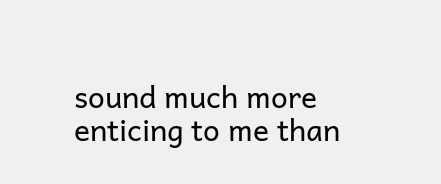sound much more enticing to me than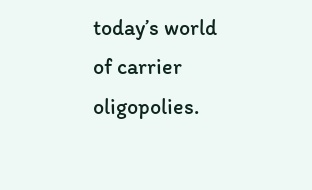today’s world of carrier oligopolies.